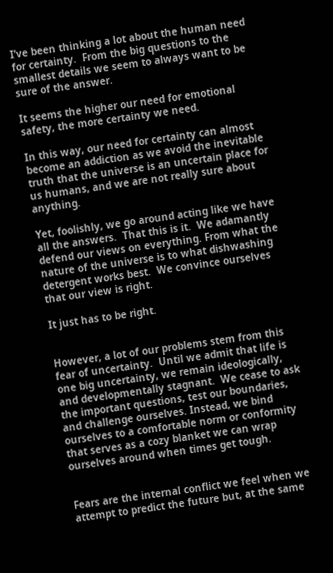I’ve been thinking a lot about the human need for certainty.  From the big questions to the smallest details we seem to always want to be sure of the answer.

It seems the higher our need for emotional safety, the more certainty we need.

In this way, our need for certainty can almost become an addiction as we avoid the inevitable truth that the universe is an uncertain place for us humans, and we are not really sure about anything.

Yet, foolishly, we go around acting like we have all the answers.  That this is it.  We adamantly defend our views on everything. From what the nature of the universe is to what dishwashing detergent works best.  We convince ourselves that our view is right.

It just has to be right.


However, a lot of our problems stem from this fear of uncertainty.  Until we admit that life is one big uncertainty, we remain ideologically, and developmentally stagnant.  We cease to ask the important questions, test our boundaries, and challenge ourselves. Instead, we bind ourselves to a comfortable norm or conformity that serves as a cozy blanket we can wrap ourselves around when times get tough.


Fears are the internal conflict we feel when we attempt to predict the future but, at the same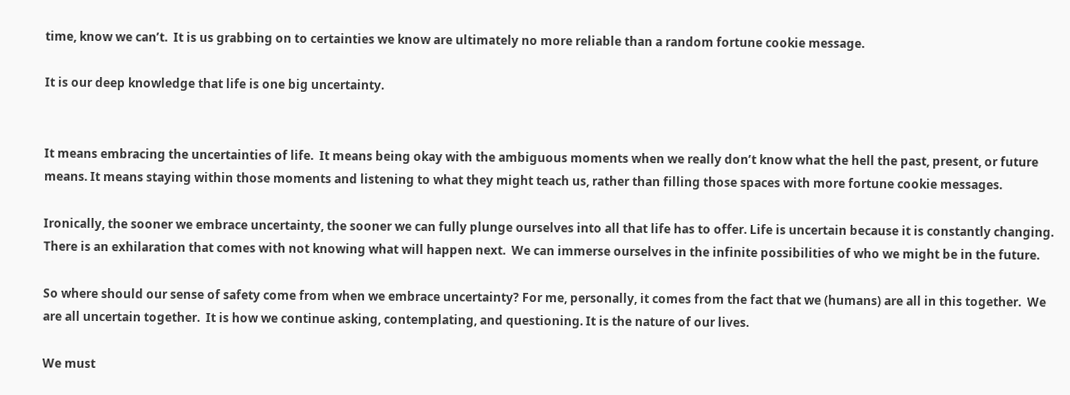time, know we can’t.  It is us grabbing on to certainties we know are ultimately no more reliable than a random fortune cookie message.

It is our deep knowledge that life is one big uncertainty.


It means embracing the uncertainties of life.  It means being okay with the ambiguous moments when we really don’t know what the hell the past, present, or future means. It means staying within those moments and listening to what they might teach us, rather than filling those spaces with more fortune cookie messages.

Ironically, the sooner we embrace uncertainty, the sooner we can fully plunge ourselves into all that life has to offer. Life is uncertain because it is constantly changing. There is an exhilaration that comes with not knowing what will happen next.  We can immerse ourselves in the infinite possibilities of who we might be in the future.

So where should our sense of safety come from when we embrace uncertainty? For me, personally, it comes from the fact that we (humans) are all in this together.  We are all uncertain together.  It is how we continue asking, contemplating, and questioning. It is the nature of our lives.

We must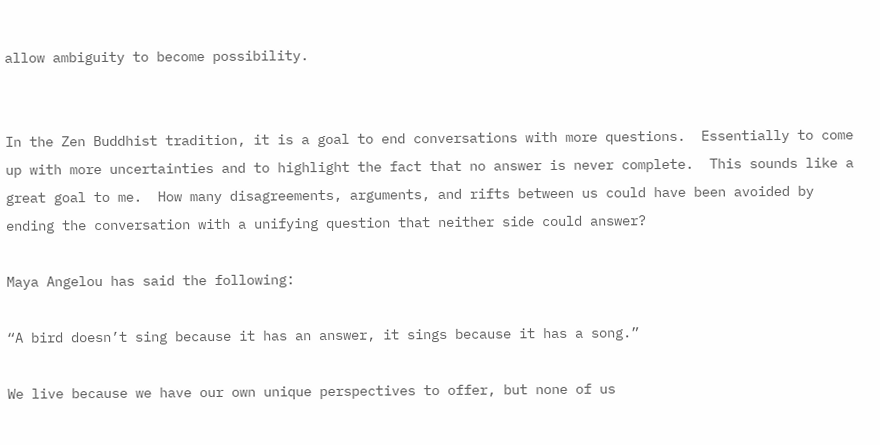allow ambiguity to become possibility.


In the Zen Buddhist tradition, it is a goal to end conversations with more questions.  Essentially to come up with more uncertainties and to highlight the fact that no answer is never complete.  This sounds like a great goal to me.  How many disagreements, arguments, and rifts between us could have been avoided by ending the conversation with a unifying question that neither side could answer?

Maya Angelou has said the following:

“A bird doesn’t sing because it has an answer, it sings because it has a song.”

We live because we have our own unique perspectives to offer, but none of us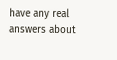have any real answers about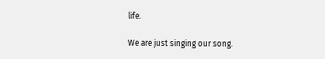life.

We are just singing our song.